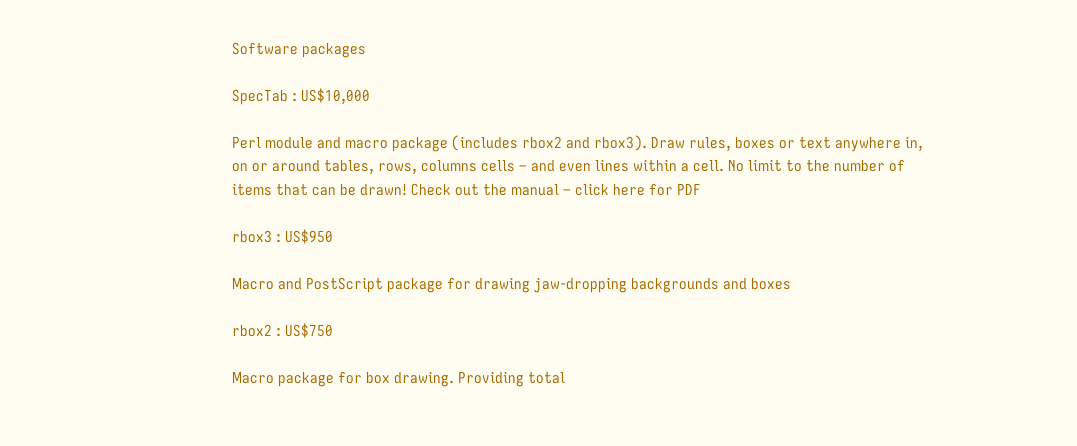Software packages

SpecTab : US$10,000

Perl module and macro package (includes rbox2 and rbox3). Draw rules, boxes or text anywhere in, on or around tables, rows, columns cells – and even lines within a cell. No limit to the number of items that can be drawn! Check out the manual – click here for PDF

rbox3 : US$950

Macro and PostScript package for drawing jaw-dropping backgrounds and boxes

rbox2 : US$750

Macro package for box drawing. Providing total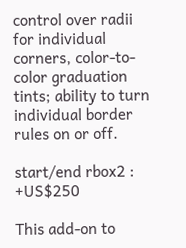control over radii for individual corners, color-to-color graduation tints; ability to turn individual border rules on or off.

start/end rbox2 : +US$250

This add-on to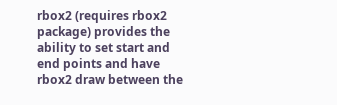rbox2 (requires rbox2 package) provides the ability to set start and end points and have rbox2 draw between the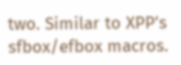two. Similar to XPP’s sfbox/efbox macros.